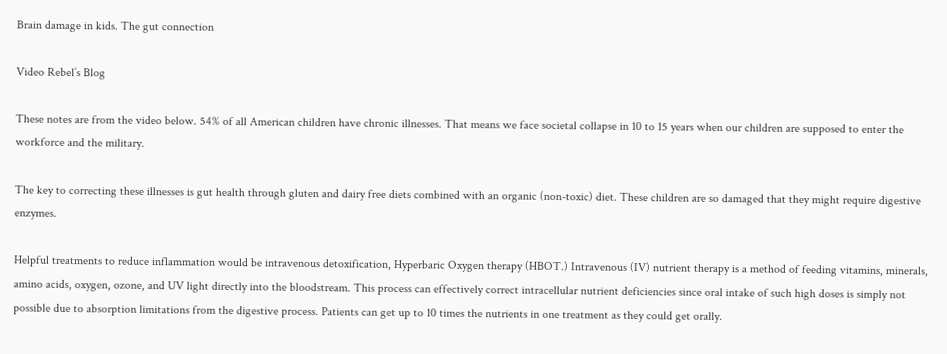Brain damage in kids. The gut connection

Video Rebel’s Blog

These notes are from the video below. 54% of all American children have chronic illnesses. That means we face societal collapse in 10 to 15 years when our children are supposed to enter the workforce and the military.

The key to correcting these illnesses is gut health through gluten and dairy free diets combined with an organic (non-toxic) diet. These children are so damaged that they might require digestive enzymes.

Helpful treatments to reduce inflammation would be intravenous detoxification, Hyperbaric Oxygen therapy (HBOT.) Intravenous (IV) nutrient therapy is a method of feeding vitamins, minerals, amino acids, oxygen, ozone, and UV light directly into the bloodstream. This process can effectively correct intracellular nutrient deficiencies since oral intake of such high doses is simply not possible due to absorption limitations from the digestive process. Patients can get up to 10 times the nutrients in one treatment as they could get orally.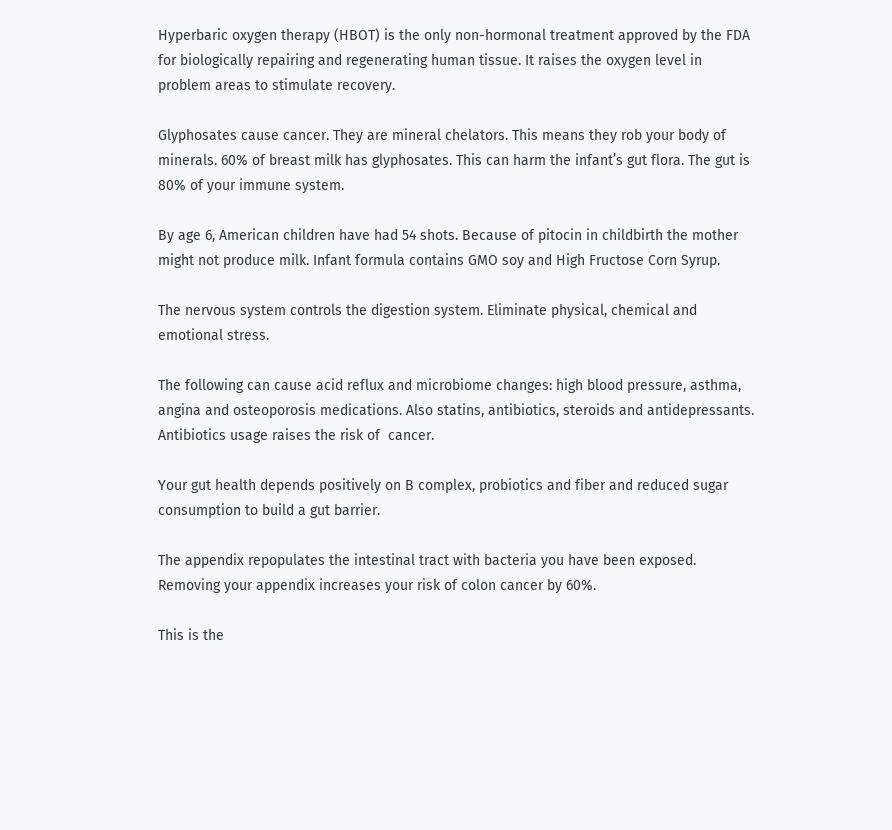Hyperbaric oxygen therapy (HBOT) is the only non-hormonal treatment approved by the FDA for biologically repairing and regenerating human tissue. It raises the oxygen level in problem areas to stimulate recovery.

Glyphosates cause cancer. They are mineral chelators. This means they rob your body of minerals. 60% of breast milk has glyphosates. This can harm the infant’s gut flora. The gut is 80% of your immune system.

By age 6, American children have had 54 shots. Because of pitocin in childbirth the mother might not produce milk. Infant formula contains GMO soy and High Fructose Corn Syrup.

The nervous system controls the digestion system. Eliminate physical, chemical and emotional stress.

The following can cause acid reflux and microbiome changes: high blood pressure, asthma, angina and osteoporosis medications. Also statins, antibiotics, steroids and antidepressants. Antibiotics usage raises the risk of  cancer.

Your gut health depends positively on B complex, probiotics and fiber and reduced sugar consumption to build a gut barrier.

The appendix repopulates the intestinal tract with bacteria you have been exposed. Removing your appendix increases your risk of colon cancer by 60%.

This is the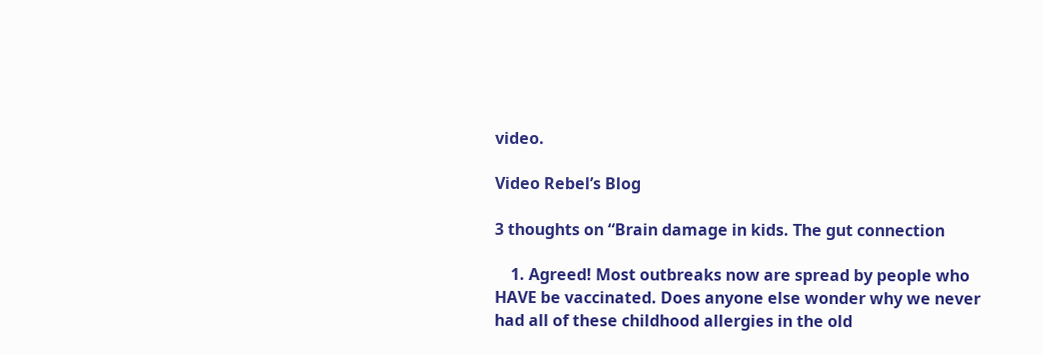video.

Video Rebel’s Blog

3 thoughts on “Brain damage in kids. The gut connection

    1. Agreed! Most outbreaks now are spread by people who HAVE be vaccinated. Does anyone else wonder why we never had all of these childhood allergies in the old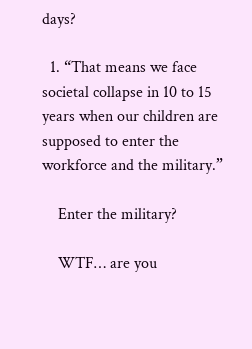days?

  1. “That means we face societal collapse in 10 to 15 years when our children are supposed to enter the workforce and the military.”

    Enter the military?

    WTF… are you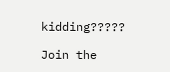kidding?????

Join the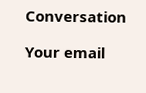Conversation

Your email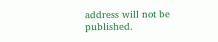address will not be published.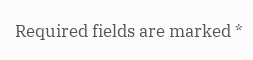Required fields are marked *